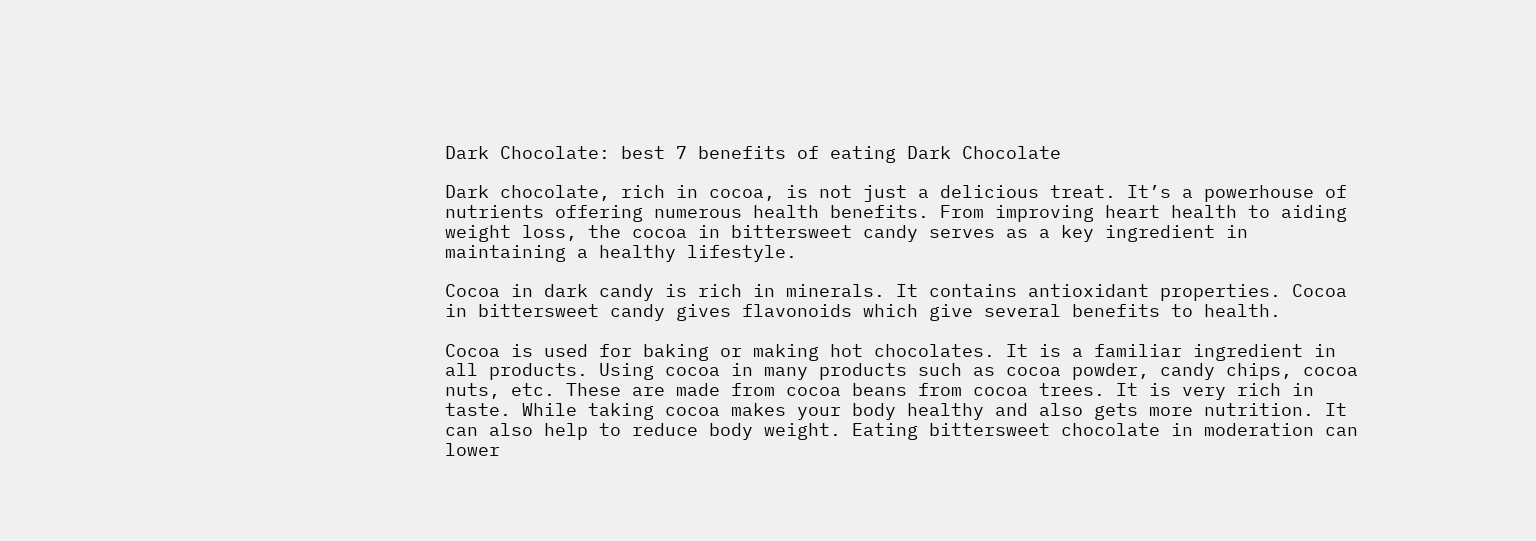Dark Chocolate: best 7 benefits of eating Dark Chocolate

Dark chocolate, rich in cocoa, is not just a delicious treat. It’s a powerhouse of nutrients offering numerous health benefits. From improving heart health to aiding weight loss, the cocoa in bittersweet candy serves as a key ingredient in maintaining a healthy lifestyle.

Cocoa in dark candy is rich in minerals. It contains antioxidant properties. Cocoa in bittersweet candy gives flavonoids which give several benefits to health.

Cocoa is used for baking or making hot chocolates. It is a familiar ingredient in all products. Using cocoa in many products such as cocoa powder, candy chips, cocoa nuts, etc. These are made from cocoa beans from cocoa trees. It is very rich in taste. While taking cocoa makes your body healthy and also gets more nutrition. It can also help to reduce body weight. Eating bittersweet chocolate in moderation can lower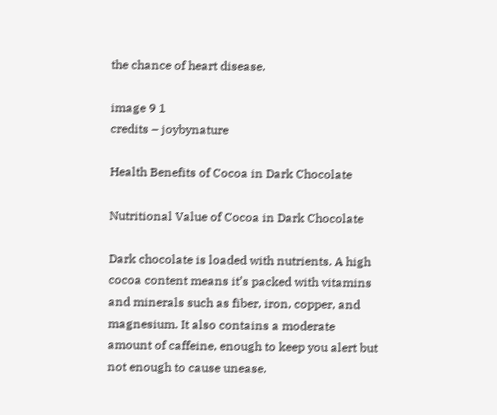the chance of heart disease.

image 9 1
credits – joybynature

Health Benefits of Cocoa in Dark Chocolate

Nutritional Value of Cocoa in Dark Chocolate

Dark chocolate is loaded with nutrients. A high cocoa content means it’s packed with vitamins and minerals such as fiber, iron, copper, and magnesium. It also contains a moderate amount of caffeine, enough to keep you alert but not enough to cause unease.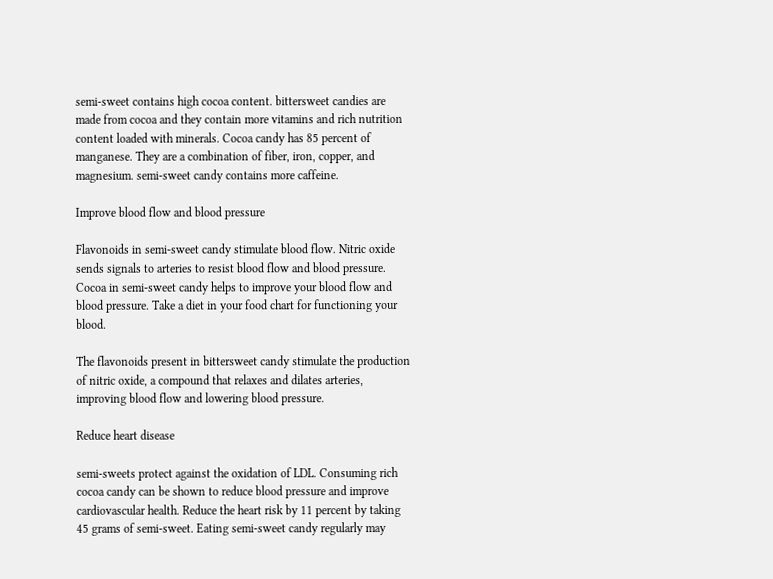semi-sweet contains high cocoa content. bittersweet candies are made from cocoa and they contain more vitamins and rich nutrition content loaded with minerals. Cocoa candy has 85 percent of manganese. They are a combination of fiber, iron, copper, and magnesium. semi-sweet candy contains more caffeine.

Improve blood flow and blood pressure

Flavonoids in semi-sweet candy stimulate blood flow. Nitric oxide sends signals to arteries to resist blood flow and blood pressure. Cocoa in semi-sweet candy helps to improve your blood flow and blood pressure. Take a diet in your food chart for functioning your blood.

The flavonoids present in bittersweet candy stimulate the production of nitric oxide, a compound that relaxes and dilates arteries, improving blood flow and lowering blood pressure.

Reduce heart disease

semi-sweets protect against the oxidation of LDL. Consuming rich cocoa candy can be shown to reduce blood pressure and improve cardiovascular health. Reduce the heart risk by 11 percent by taking 45 grams of semi-sweet. Eating semi-sweet candy regularly may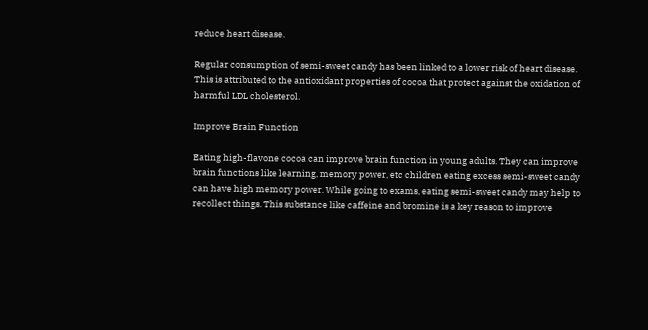reduce heart disease.

Regular consumption of semi-sweet candy has been linked to a lower risk of heart disease. This is attributed to the antioxidant properties of cocoa that protect against the oxidation of harmful LDL cholesterol.

Improve Brain Function

Eating high-flavone cocoa can improve brain function in young adults. They can improve brain functions like learning, memory power, etc children eating excess semi-sweet candy can have high memory power. While going to exams, eating semi-sweet candy may help to recollect things. This substance like caffeine and bromine is a key reason to improve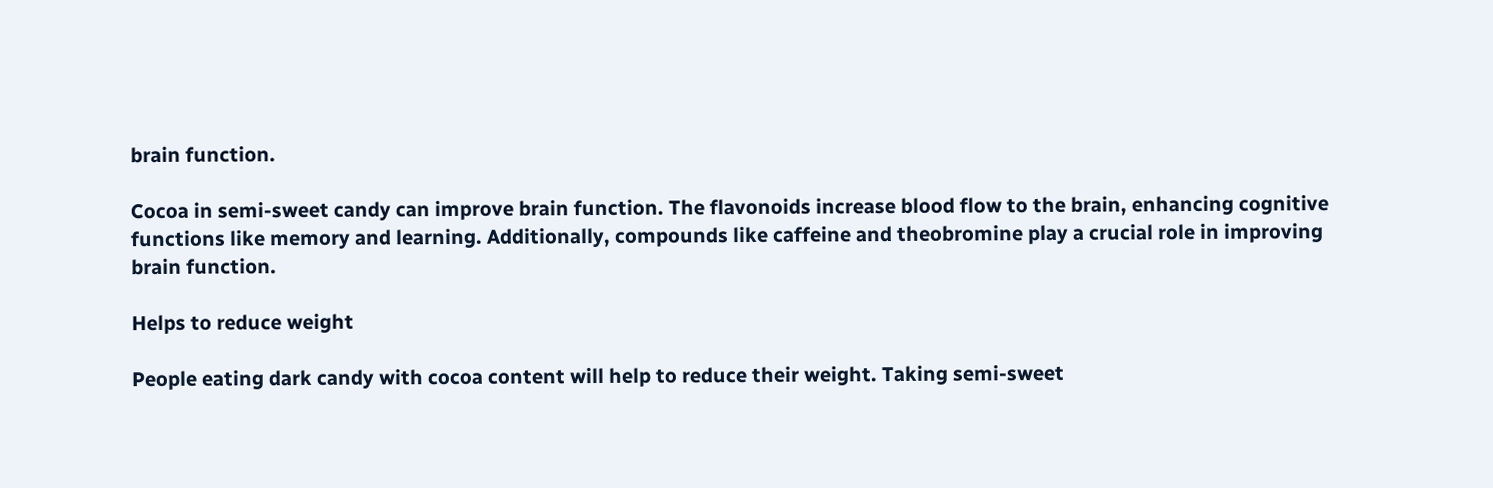brain function.

Cocoa in semi-sweet candy can improve brain function. The flavonoids increase blood flow to the brain, enhancing cognitive functions like memory and learning. Additionally, compounds like caffeine and theobromine play a crucial role in improving brain function.

Helps to reduce weight

People eating dark candy with cocoa content will help to reduce their weight. Taking semi-sweet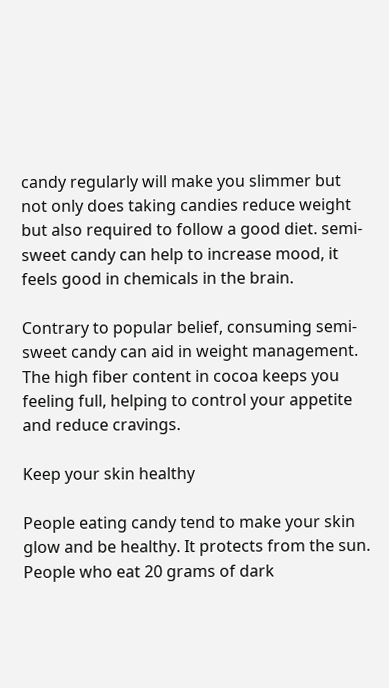candy regularly will make you slimmer but not only does taking candies reduce weight but also required to follow a good diet. semi-sweet candy can help to increase mood, it feels good in chemicals in the brain.

Contrary to popular belief, consuming semi-sweet candy can aid in weight management. The high fiber content in cocoa keeps you feeling full, helping to control your appetite and reduce cravings.

Keep your skin healthy

People eating candy tend to make your skin glow and be healthy. It protects from the sun. People who eat 20 grams of dark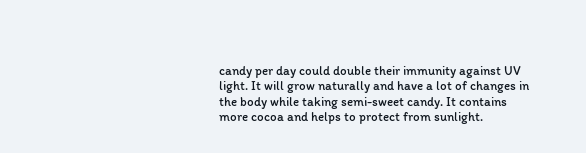candy per day could double their immunity against UV light. It will grow naturally and have a lot of changes in the body while taking semi-sweet candy. It contains more cocoa and helps to protect from sunlight.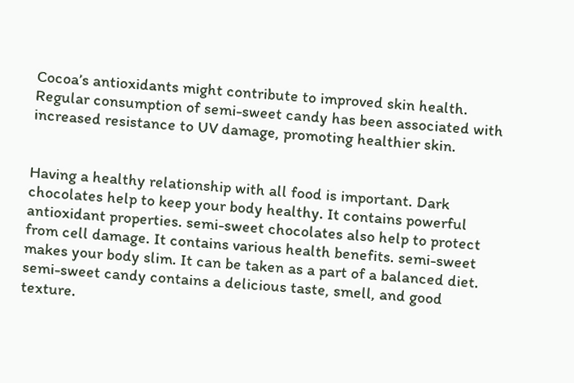Cocoa’s antioxidants might contribute to improved skin health. Regular consumption of semi-sweet candy has been associated with increased resistance to UV damage, promoting healthier skin.


Having a healthy relationship with all food is important. Dark chocolates help to keep your body healthy. It contains powerful antioxidant properties. semi-sweet chocolates also help to protect from cell damage. It contains various health benefits. semi-sweet makes your body slim. It can be taken as a part of a balanced diet. semi-sweet candy contains a delicious taste, smell, and good texture.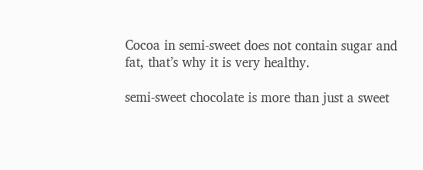Cocoa in semi-sweet does not contain sugar and fat, that’s why it is very healthy.

semi-sweet chocolate is more than just a sweet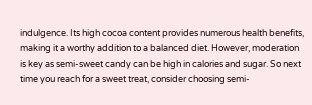indulgence. Its high cocoa content provides numerous health benefits, making it a worthy addition to a balanced diet. However, moderation is key as semi-sweet candy can be high in calories and sugar. So next time you reach for a sweet treat, consider choosing semi-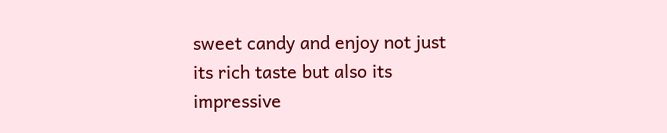sweet candy and enjoy not just its rich taste but also its impressive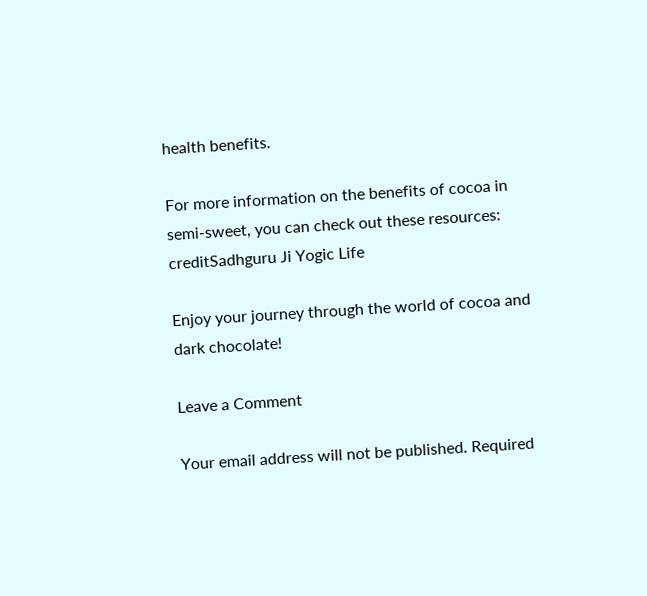health benefits.

For more information on the benefits of cocoa in semi-sweet, you can check out these resources:
creditSadhguru Ji Yogic Life

Enjoy your journey through the world of cocoa and dark chocolate!

Leave a Comment

Your email address will not be published. Required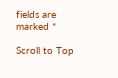fields are marked *

Scroll to Top